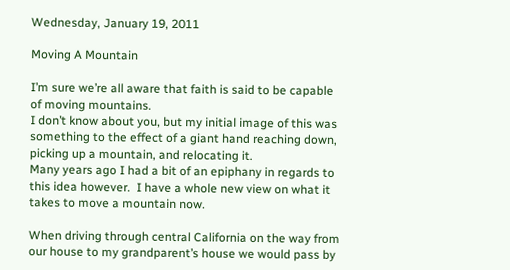Wednesday, January 19, 2011

Moving A Mountain

I’m sure we’re all aware that faith is said to be capable of moving mountains.
I don’t know about you, but my initial image of this was something to the effect of a giant hand reaching down, picking up a mountain, and relocating it.
Many years ago I had a bit of an epiphany in regards to this idea however.  I have a whole new view on what it takes to move a mountain now.

When driving through central California on the way from our house to my grandparent’s house we would pass by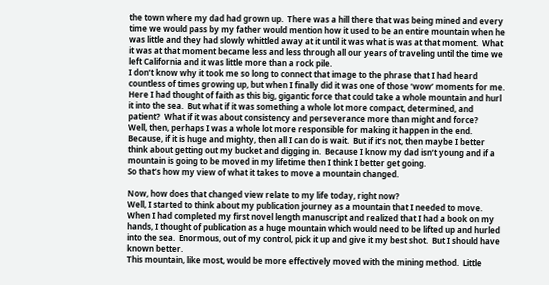the town where my dad had grown up.  There was a hill there that was being mined and every time we would pass by my father would mention how it used to be an entire mountain when he was little and they had slowly whittled away at it until it was what is was at that moment.  What it was at that moment became less and less through all our years of traveling until the time we left California and it was little more than a rock pile.
I don’t know why it took me so long to connect that image to the phrase that I had heard countless of times growing up, but when I finally did it was one of those ‘wow’ moments for me.
Here I had thought of faith as this big, gigantic force that could take a whole mountain and hurl it into the sea.  But what if it was something a whole lot more compact, determined, and patient?  What if it was about consistency and perseverance more than might and force?
Well, then, perhaps I was a whole lot more responsible for making it happen in the end.  Because, if it is huge and mighty, then all I can do is wait.  But if it’s not, then maybe I better think about getting out my bucket and digging in.  Because I know my dad isn’t young and if a mountain is going to be moved in my lifetime then I think I better get going.
So that’s how my view of what it takes to move a mountain changed.

Now, how does that changed view relate to my life today, right now?
Well, I started to think about my publication journey as a mountain that I needed to move.  When I had completed my first novel length manuscript and realized that I had a book on my hands, I thought of publication as a huge mountain which would need to be lifted up and hurled into the sea.  Enormous, out of my control, pick it up and give it my best shot.  But I should have known better.
This mountain, like most, would be more effectively moved with the mining method.  Little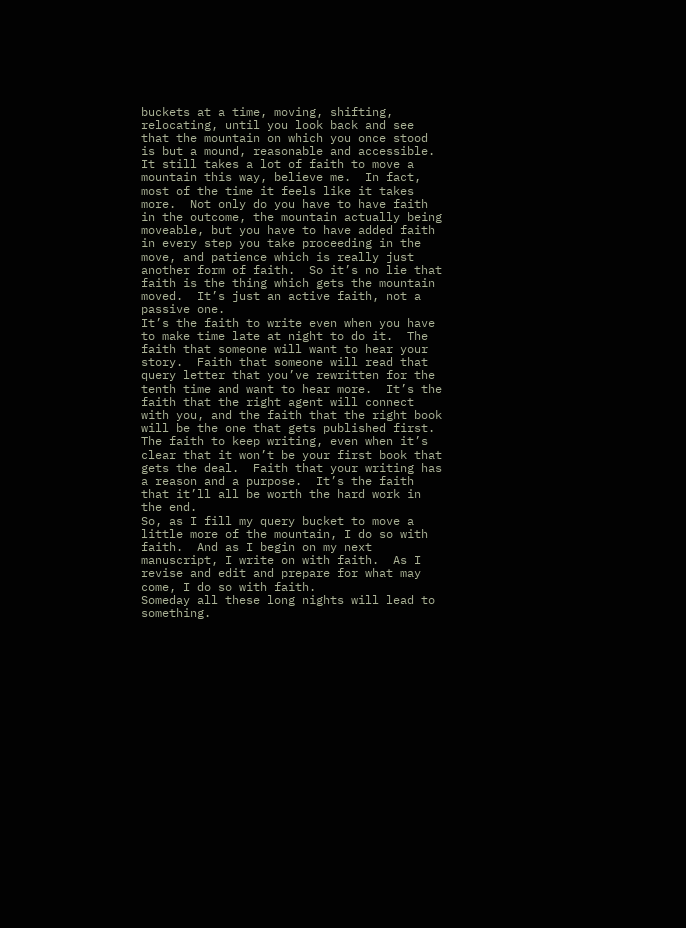buckets at a time, moving, shifting, relocating, until you look back and see that the mountain on which you once stood is but a mound, reasonable and accessible.
It still takes a lot of faith to move a mountain this way, believe me.  In fact, most of the time it feels like it takes more.  Not only do you have to have faith in the outcome, the mountain actually being moveable, but you have to have added faith in every step you take proceeding in the move, and patience which is really just another form of faith.  So it’s no lie that faith is the thing which gets the mountain moved.  It’s just an active faith, not a passive one.
It’s the faith to write even when you have to make time late at night to do it.  The faith that someone will want to hear your story.  Faith that someone will read that query letter that you’ve rewritten for the tenth time and want to hear more.  It’s the faith that the right agent will connect with you, and the faith that the right book will be the one that gets published first.  The faith to keep writing, even when it’s clear that it won’t be your first book that gets the deal.  Faith that your writing has a reason and a purpose.  It’s the faith that it’ll all be worth the hard work in the end.
So, as I fill my query bucket to move a little more of the mountain, I do so with faith.  And as I begin on my next manuscript, I write on with faith.  As I revise and edit and prepare for what may come, I do so with faith.
Someday all these long nights will lead to something.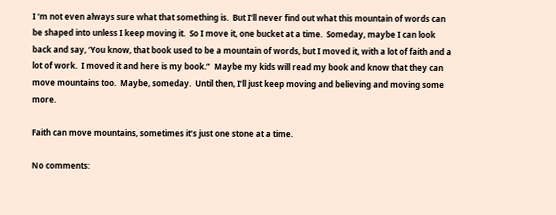I ‘m not even always sure what that something is.  But I’ll never find out what this mountain of words can be shaped into unless I keep moving it.  So I move it, one bucket at a time.  Someday, maybe I can look back and say, ‘You know, that book used to be a mountain of words, but I moved it, with a lot of faith and a lot of work.  I moved it and here is my book.”  Maybe my kids will read my book and know that they can move mountains too.  Maybe, someday.  Until then, I’ll just keep moving and believing and moving some more.

Faith can move mountains, sometimes it’s just one stone at a time.

No comments: